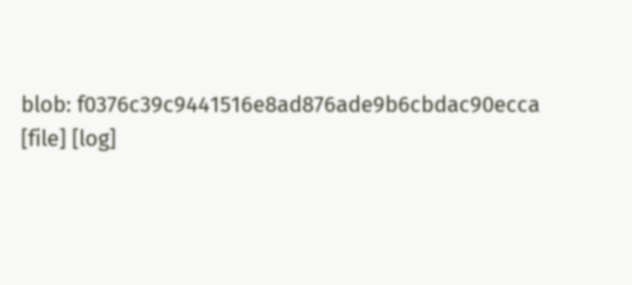blob: f0376c39c9441516e8ad876ade9b6cbdac90ecca [file] [log]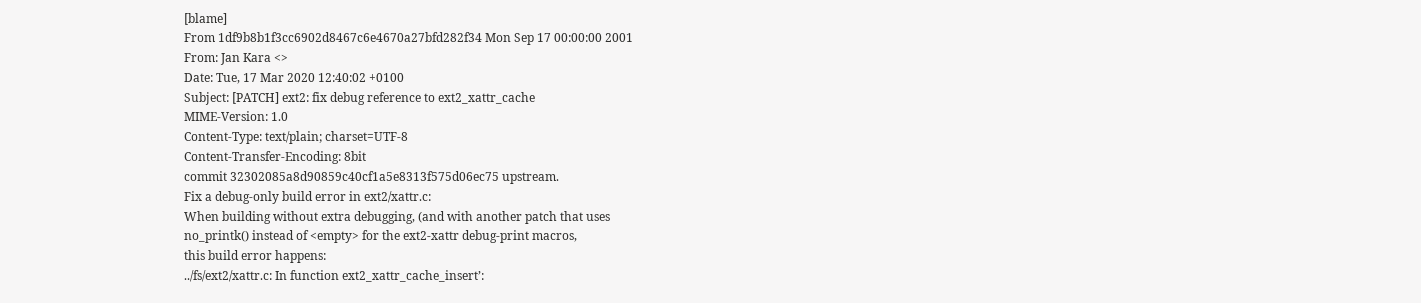[blame]
From 1df9b8b1f3cc6902d8467c6e4670a27bfd282f34 Mon Sep 17 00:00:00 2001
From: Jan Kara <>
Date: Tue, 17 Mar 2020 12:40:02 +0100
Subject: [PATCH] ext2: fix debug reference to ext2_xattr_cache
MIME-Version: 1.0
Content-Type: text/plain; charset=UTF-8
Content-Transfer-Encoding: 8bit
commit 32302085a8d90859c40cf1a5e8313f575d06ec75 upstream.
Fix a debug-only build error in ext2/xattr.c:
When building without extra debugging, (and with another patch that uses
no_printk() instead of <empty> for the ext2-xattr debug-print macros,
this build error happens:
../fs/ext2/xattr.c: In function ext2_xattr_cache_insert’: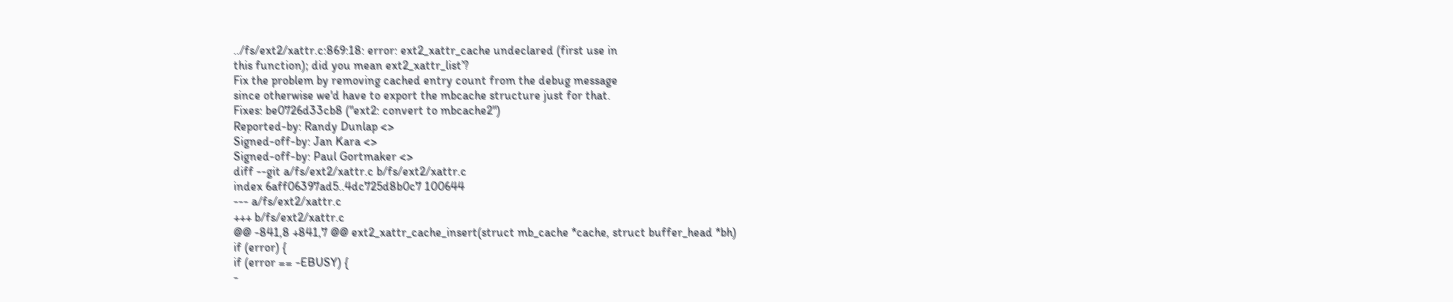../fs/ext2/xattr.c:869:18: error: ext2_xattr_cache undeclared (first use in
this function); did you mean ext2_xattr_list’?
Fix the problem by removing cached entry count from the debug message
since otherwise we'd have to export the mbcache structure just for that.
Fixes: be0726d33cb8 ("ext2: convert to mbcache2")
Reported-by: Randy Dunlap <>
Signed-off-by: Jan Kara <>
Signed-off-by: Paul Gortmaker <>
diff --git a/fs/ext2/xattr.c b/fs/ext2/xattr.c
index 6aff06397ad5..4dc725d8b0c7 100644
--- a/fs/ext2/xattr.c
+++ b/fs/ext2/xattr.c
@@ -841,8 +841,7 @@ ext2_xattr_cache_insert(struct mb_cache *cache, struct buffer_head *bh)
if (error) {
if (error == -EBUSY) {
-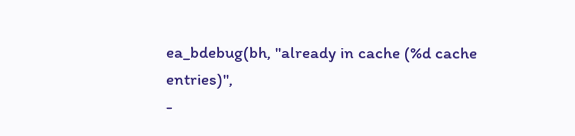ea_bdebug(bh, "already in cache (%d cache entries)",
-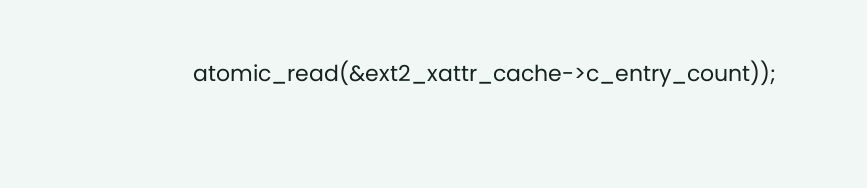atomic_read(&ext2_xattr_cache->c_entry_count));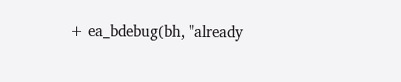+ ea_bdebug(bh, "already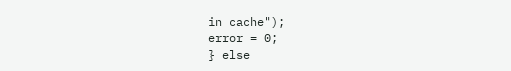in cache");
error = 0;
} else